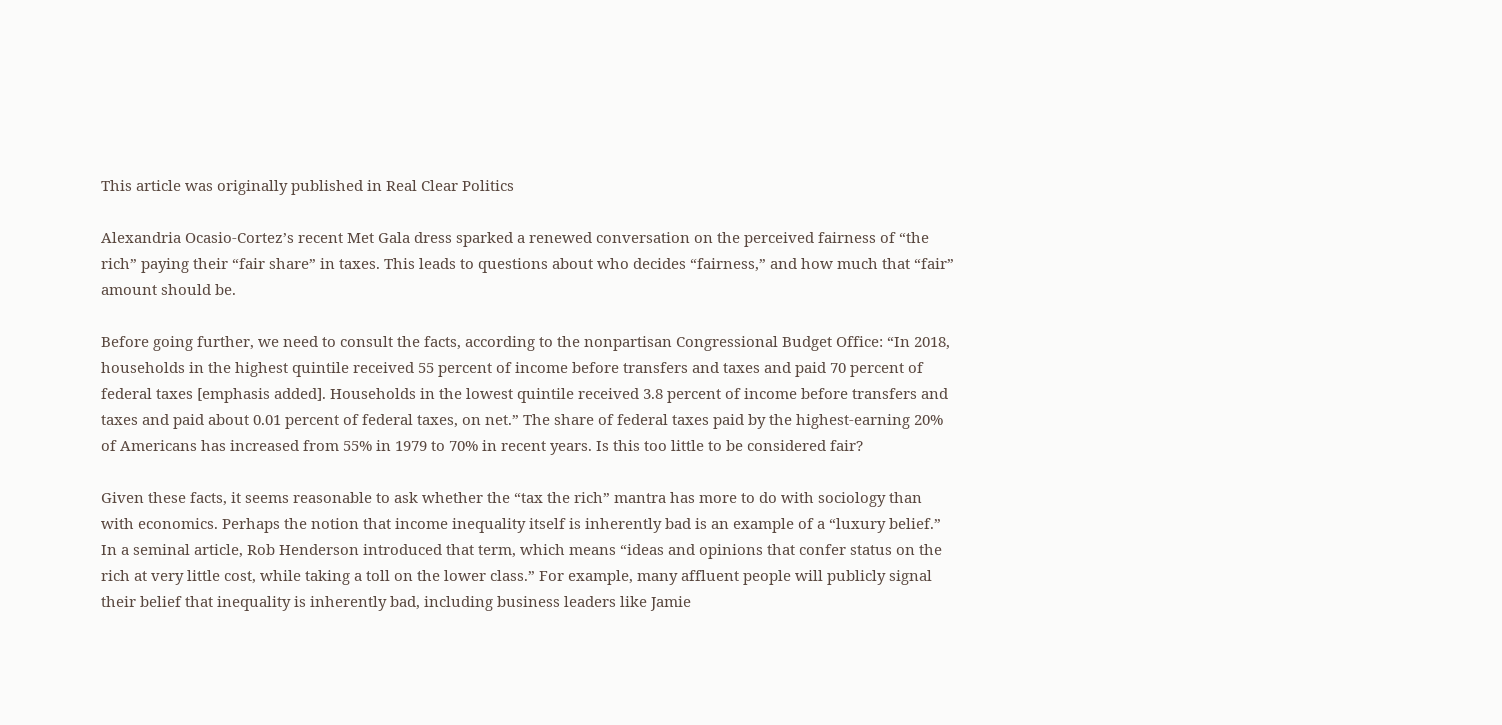This article was originally published in Real Clear Politics

Alexandria Ocasio-Cortez’s recent Met Gala dress sparked a renewed conversation on the perceived fairness of “the rich” paying their “fair share” in taxes. This leads to questions about who decides “fairness,” and how much that “fair” amount should be.

Before going further, we need to consult the facts, according to the nonpartisan Congressional Budget Office: “In 2018, households in the highest quintile received 55 percent of income before transfers and taxes and paid 70 percent of federal taxes [emphasis added]. Households in the lowest quintile received 3.8 percent of income before transfers and taxes and paid about 0.01 percent of federal taxes, on net.” The share of federal taxes paid by the highest-earning 20% of Americans has increased from 55% in 1979 to 70% in recent years. Is this too little to be considered fair?

Given these facts, it seems reasonable to ask whether the “tax the rich” mantra has more to do with sociology than with economics. Perhaps the notion that income inequality itself is inherently bad is an example of a “luxury belief.” In a seminal article, Rob Henderson introduced that term, which means “ideas and opinions that confer status on the rich at very little cost, while taking a toll on the lower class.” For example, many affluent people will publicly signal their belief that inequality is inherently bad, including business leaders like Jamie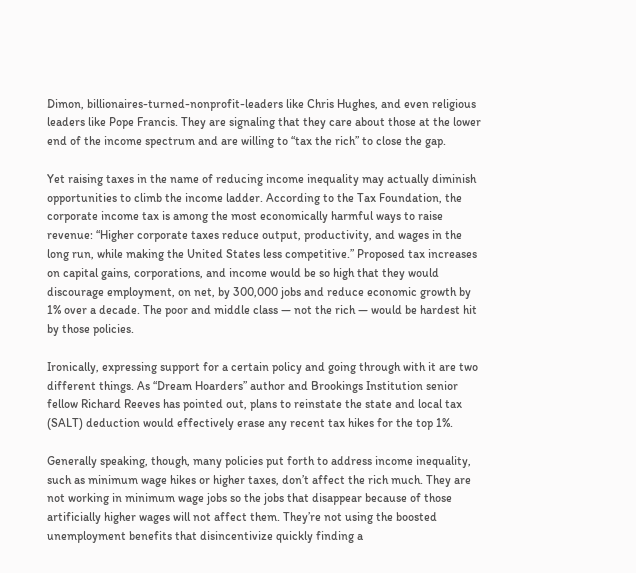Dimon, billionaires-turned-nonprofit-leaders like Chris Hughes, and even religious leaders like Pope Francis. They are signaling that they care about those at the lower end of the income spectrum and are willing to “tax the rich” to close the gap.

Yet raising taxes in the name of reducing income inequality may actually diminish opportunities to climb the income ladder. According to the Tax Foundation, the corporate income tax is among the most economically harmful ways to raise revenue: “Higher corporate taxes reduce output, productivity, and wages in the long run, while making the United States less competitive.” Proposed tax increases on capital gains, corporations, and income would be so high that they would discourage employment, on net, by 300,000 jobs and reduce economic growth by 1% over a decade. The poor and middle class — not the rich — would be hardest hit by those policies.

Ironically, expressing support for a certain policy and going through with it are two different things. As “Dream Hoarders” author and Brookings Institution senior fellow Richard Reeves has pointed out, plans to reinstate the state and local tax (SALT) deduction would effectively erase any recent tax hikes for the top 1%.

Generally speaking, though, many policies put forth to address income inequality, such as minimum wage hikes or higher taxes, don’t affect the rich much. They are not working in minimum wage jobs so the jobs that disappear because of those artificially higher wages will not affect them. They’re not using the boosted unemployment benefits that disincentivize quickly finding a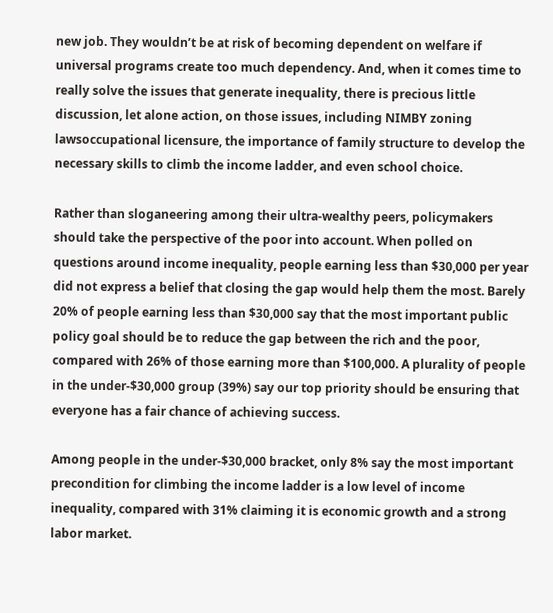new job. They wouldn’t be at risk of becoming dependent on welfare if universal programs create too much dependency. And, when it comes time to really solve the issues that generate inequality, there is precious little discussion, let alone action, on those issues, including NIMBY zoning lawsoccupational licensure, the importance of family structure to develop the necessary skills to climb the income ladder, and even school choice.

Rather than sloganeering among their ultra-wealthy peers, policymakers should take the perspective of the poor into account. When polled on questions around income inequality, people earning less than $30,000 per year did not express a belief that closing the gap would help them the most. Barely 20% of people earning less than $30,000 say that the most important public policy goal should be to reduce the gap between the rich and the poor, compared with 26% of those earning more than $100,000. A plurality of people in the under-$30,000 group (39%) say our top priority should be ensuring that everyone has a fair chance of achieving success.

Among people in the under-$30,000 bracket, only 8% say the most important precondition for climbing the income ladder is a low level of income inequality, compared with 31% claiming it is economic growth and a strong labor market.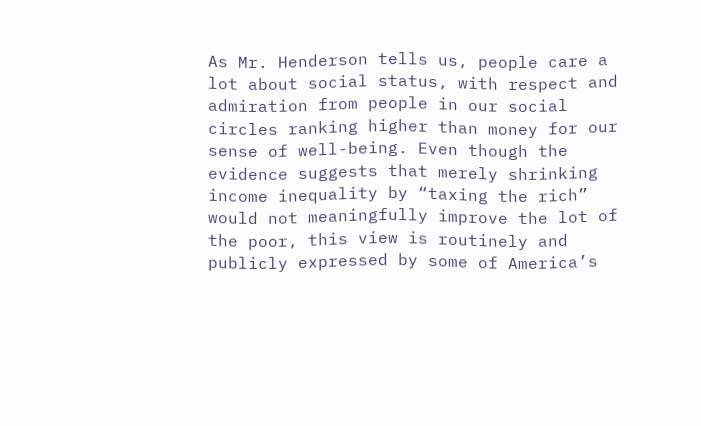As Mr. Henderson tells us, people care a lot about social status, with respect and admiration from people in our social circles ranking higher than money for our sense of well-being. Even though the evidence suggests that merely shrinking income inequality by “taxing the rich” would not meaningfully improve the lot of the poor, this view is routinely and publicly expressed by some of America’s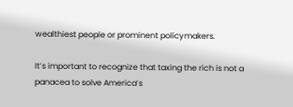wealthiest people or prominent policymakers.

It’s important to recognize that taxing the rich is not a panacea to solve America’s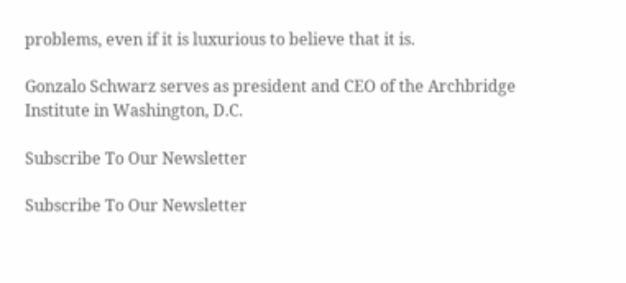problems, even if it is luxurious to believe that it is.

Gonzalo Schwarz serves as president and CEO of the Archbridge Institute in Washington, D.C.

Subscribe To Our Newsletter

Subscribe To Our Newsletter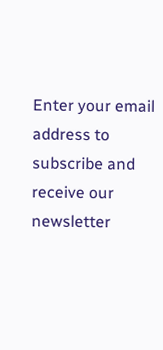Enter your email address to subscribe and receive our newsletter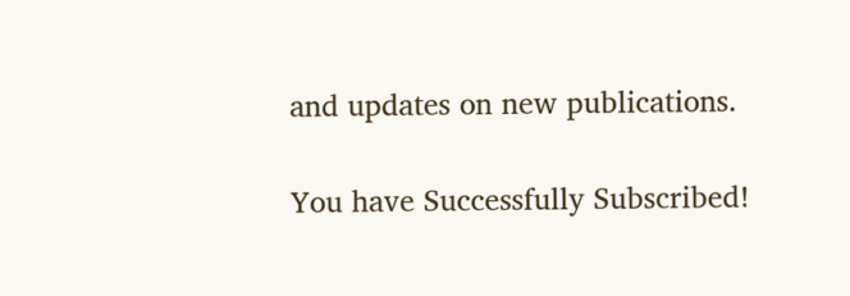and updates on new publications.

You have Successfully Subscribed!